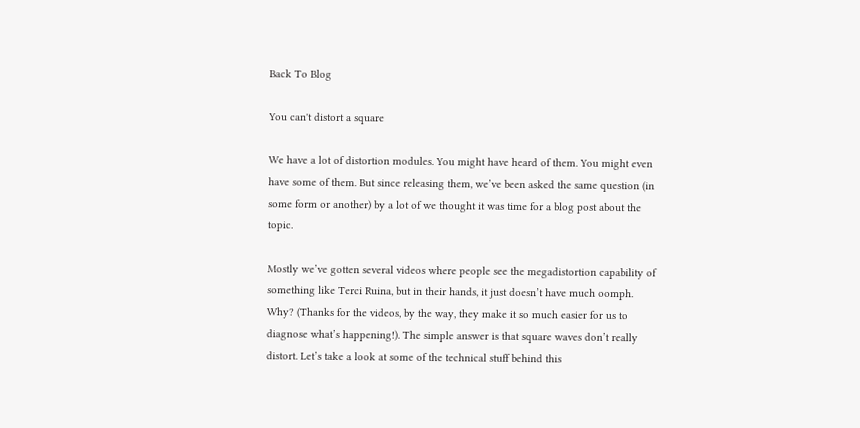Back To Blog

You can't distort a square

We have a lot of distortion modules. You might have heard of them. You might even have some of them. But since releasing them, we’ve been asked the same question (in some form or another) by a lot of we thought it was time for a blog post about the topic.

Mostly we’ve gotten several videos where people see the megadistortion capability of something like Terci Ruina, but in their hands, it just doesn’t have much oomph. Why? (Thanks for the videos, by the way, they make it so much easier for us to diagnose what’s happening!). The simple answer is that square waves don’t really distort. Let’s take a look at some of the technical stuff behind this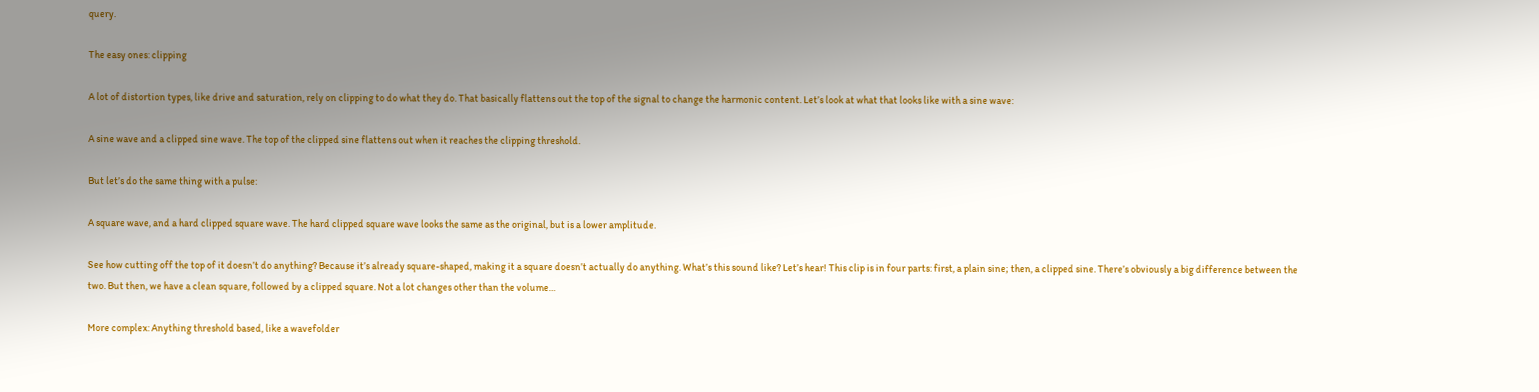query.

The easy ones: clipping

A lot of distortion types, like drive and saturation, rely on clipping to do what they do. That basically flattens out the top of the signal to change the harmonic content. Let’s look at what that looks like with a sine wave:

A sine wave and a clipped sine wave. The top of the clipped sine flattens out when it reaches the clipping threshold.

But let’s do the same thing with a pulse:

A square wave, and a hard clipped square wave. The hard clipped square wave looks the same as the original, but is a lower amplitude.

See how cutting off the top of it doesn’t do anything? Because it’s already square-shaped, making it a square doesn’t actually do anything. What’s this sound like? Let’s hear! This clip is in four parts: first, a plain sine; then, a clipped sine. There’s obviously a big difference between the two. But then, we have a clean square, followed by a clipped square. Not a lot changes other than the volume…

More complex: Anything threshold based, like a wavefolder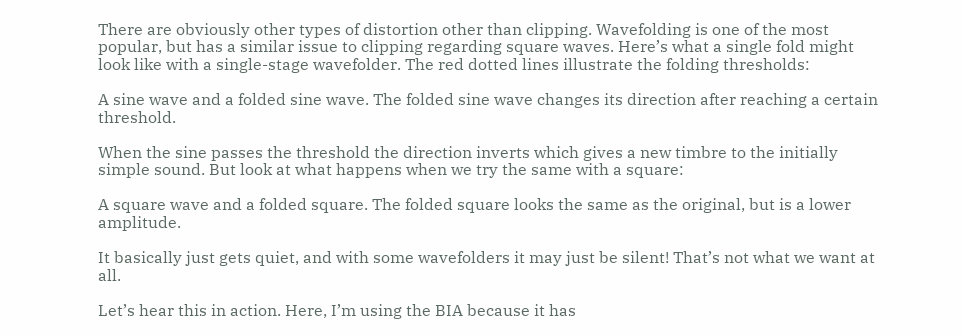There are obviously other types of distortion other than clipping. Wavefolding is one of the most popular, but has a similar issue to clipping regarding square waves. Here’s what a single fold might look like with a single-stage wavefolder. The red dotted lines illustrate the folding thresholds:

A sine wave and a folded sine wave. The folded sine wave changes its direction after reaching a certain threshold.

When the sine passes the threshold the direction inverts which gives a new timbre to the initially simple sound. But look at what happens when we try the same with a square:

A square wave and a folded square. The folded square looks the same as the original, but is a lower amplitude.

It basically just gets quiet, and with some wavefolders it may just be silent! That’s not what we want at all.

Let’s hear this in action. Here, I’m using the BIA because it has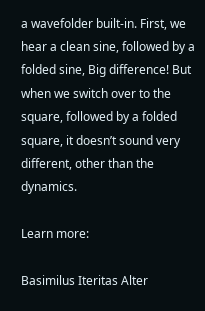a wavefolder built-in. First, we hear a clean sine, followed by a folded sine, Big difference! But when we switch over to the square, followed by a folded square, it doesn’t sound very different, other than the dynamics.

Learn more:

Basimilus Iteritas Alter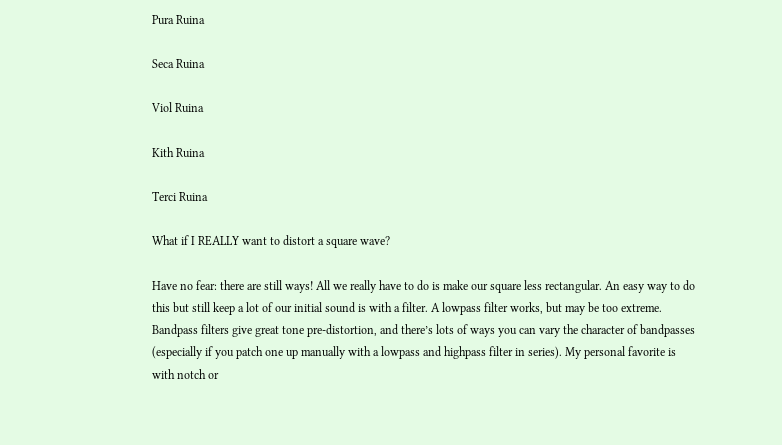Pura Ruina

Seca Ruina

Viol Ruina

Kith Ruina

Terci Ruina

What if I REALLY want to distort a square wave?

Have no fear: there are still ways! All we really have to do is make our square less rectangular. An easy way to do this but still keep a lot of our initial sound is with a filter. A lowpass filter works, but may be too extreme. Bandpass filters give great tone pre-distortion, and there’s lots of ways you can vary the character of bandpasses (especially if you patch one up manually with a lowpass and highpass filter in series). My personal favorite is with notch or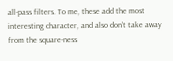all-pass filters. To me, these add the most interesting character, and also don’t take away from the square-ness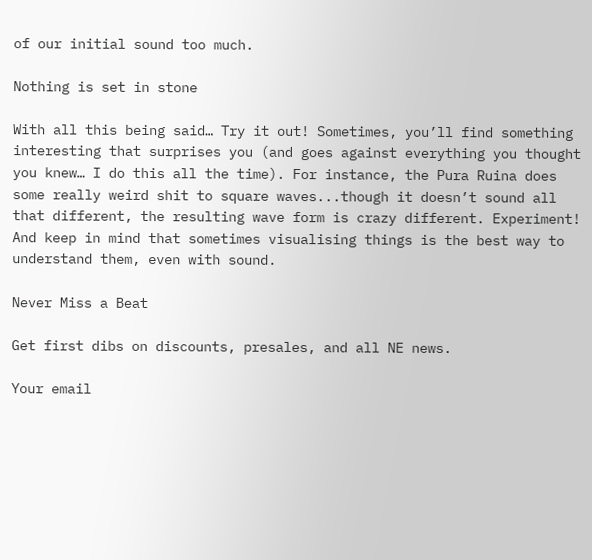of our initial sound too much.

Nothing is set in stone

With all this being said… Try it out! Sometimes, you’ll find something interesting that surprises you (and goes against everything you thought you knew… I do this all the time). For instance, the Pura Ruina does some really weird shit to square waves...though it doesn’t sound all that different, the resulting wave form is crazy different. Experiment! And keep in mind that sometimes visualising things is the best way to understand them, even with sound.

Never Miss a Beat

Get first dibs on discounts, presales, and all NE news.

Your email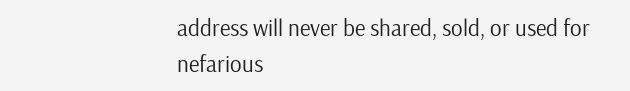address will never be shared, sold, or used for nefarious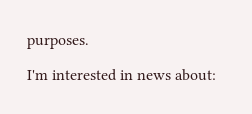purposes.

I'm interested in news about: